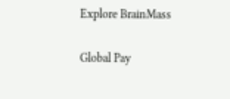Explore BrainMass

Global Pay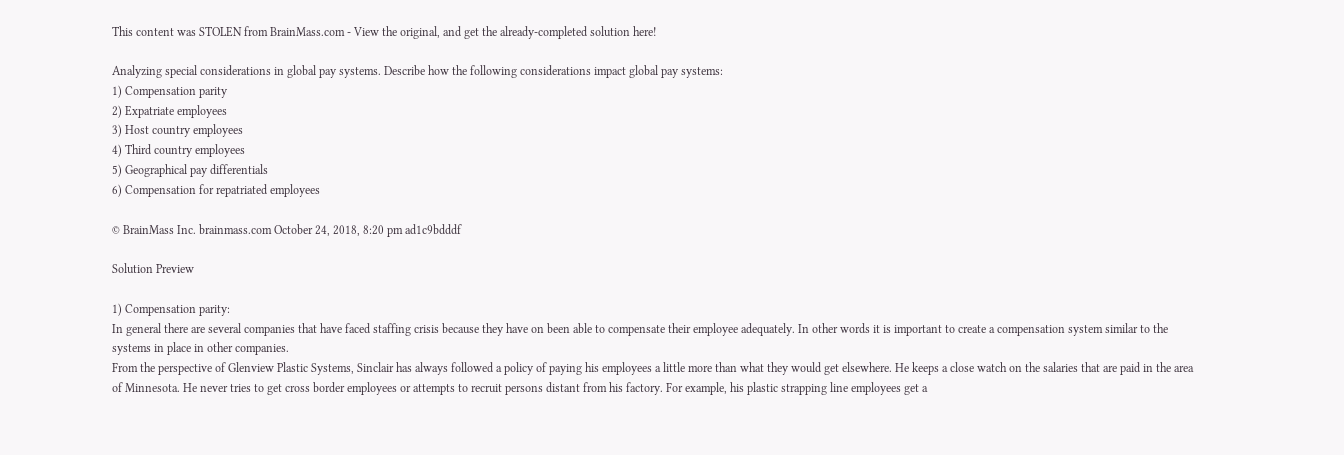This content was STOLEN from BrainMass.com - View the original, and get the already-completed solution here!

Analyzing special considerations in global pay systems. Describe how the following considerations impact global pay systems:
1) Compensation parity
2) Expatriate employees
3) Host country employees
4) Third country employees
5) Geographical pay differentials
6) Compensation for repatriated employees

© BrainMass Inc. brainmass.com October 24, 2018, 8:20 pm ad1c9bdddf

Solution Preview

1) Compensation parity:
In general there are several companies that have faced staffing crisis because they have on been able to compensate their employee adequately. In other words it is important to create a compensation system similar to the systems in place in other companies.
From the perspective of Glenview Plastic Systems, Sinclair has always followed a policy of paying his employees a little more than what they would get elsewhere. He keeps a close watch on the salaries that are paid in the area of Minnesota. He never tries to get cross border employees or attempts to recruit persons distant from his factory. For example, his plastic strapping line employees get a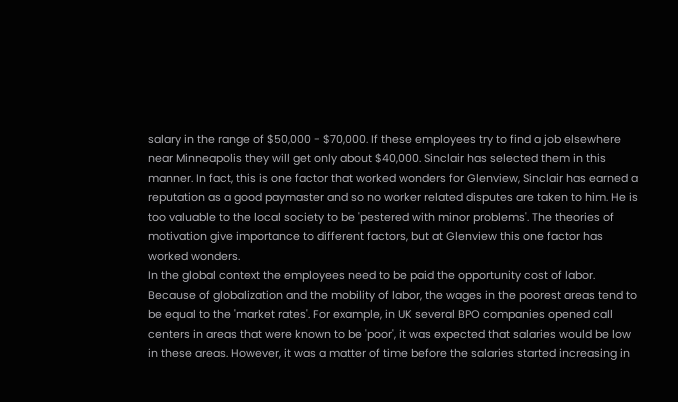salary in the range of $50,000 - $70,000. If these employees try to find a job elsewhere near Minneapolis they will get only about $40,000. Sinclair has selected them in this manner. In fact, this is one factor that worked wonders for Glenview, Sinclair has earned a reputation as a good paymaster and so no worker related disputes are taken to him. He is too valuable to the local society to be 'pestered with minor problems'. The theories of motivation give importance to different factors, but at Glenview this one factor has worked wonders.
In the global context the employees need to be paid the opportunity cost of labor. Because of globalization and the mobility of labor, the wages in the poorest areas tend to be equal to the 'market rates'. For example, in UK several BPO companies opened call centers in areas that were known to be 'poor', it was expected that salaries would be low in these areas. However, it was a matter of time before the salaries started increasing in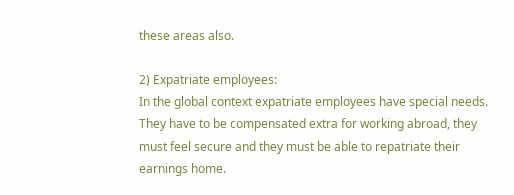these areas also.

2) Expatriate employees:
In the global context expatriate employees have special needs. They have to be compensated extra for working abroad, they must feel secure and they must be able to repatriate their earnings home.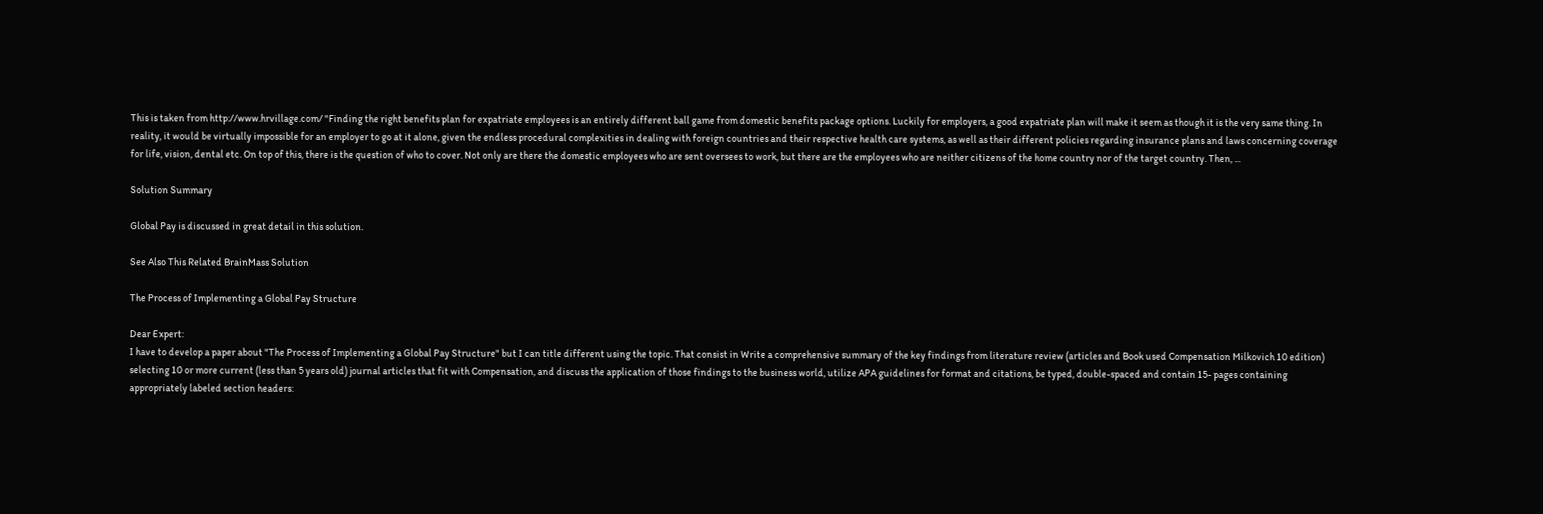This is taken from http://www.hrvillage.com/ "Finding the right benefits plan for expatriate employees is an entirely different ball game from domestic benefits package options. Luckily for employers, a good expatriate plan will make it seem as though it is the very same thing. In reality, it would be virtually impossible for an employer to go at it alone, given the endless procedural complexities in dealing with foreign countries and their respective health care systems, as well as their different policies regarding insurance plans and laws concerning coverage for life, vision, dental etc. On top of this, there is the question of who to cover. Not only are there the domestic employees who are sent oversees to work, but there are the employees who are neither citizens of the home country nor of the target country. Then, ...

Solution Summary

Global Pay is discussed in great detail in this solution.

See Also This Related BrainMass Solution

The Process of Implementing a Global Pay Structure

Dear Expert:
I have to develop a paper about "The Process of Implementing a Global Pay Structure" but I can title different using the topic. That consist in Write a comprehensive summary of the key findings from literature review (articles and Book used Compensation Milkovich 10 edition) selecting 10 or more current (less than 5 years old) journal articles that fit with Compensation, and discuss the application of those findings to the business world, utilize APA guidelines for format and citations, be typed, double-spaced and contain 15- pages containing appropriately labeled section headers: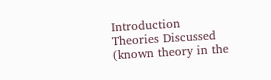Introduction
Theories Discussed (known theory in the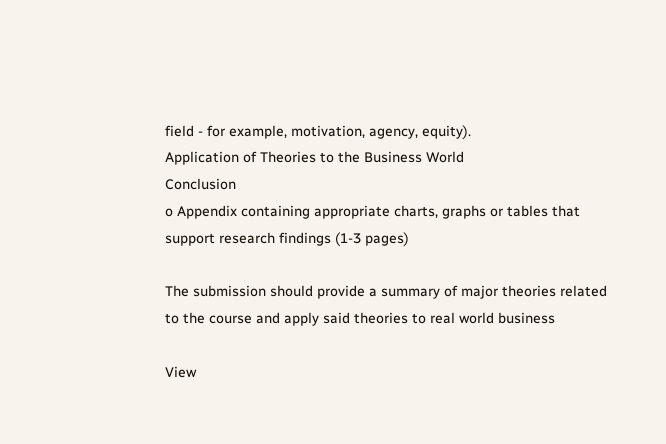field - for example, motivation, agency, equity).
Application of Theories to the Business World
Conclusion
o Appendix containing appropriate charts, graphs or tables that support research findings (1-3 pages)

The submission should provide a summary of major theories related to the course and apply said theories to real world business

View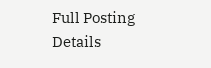Full Posting Details